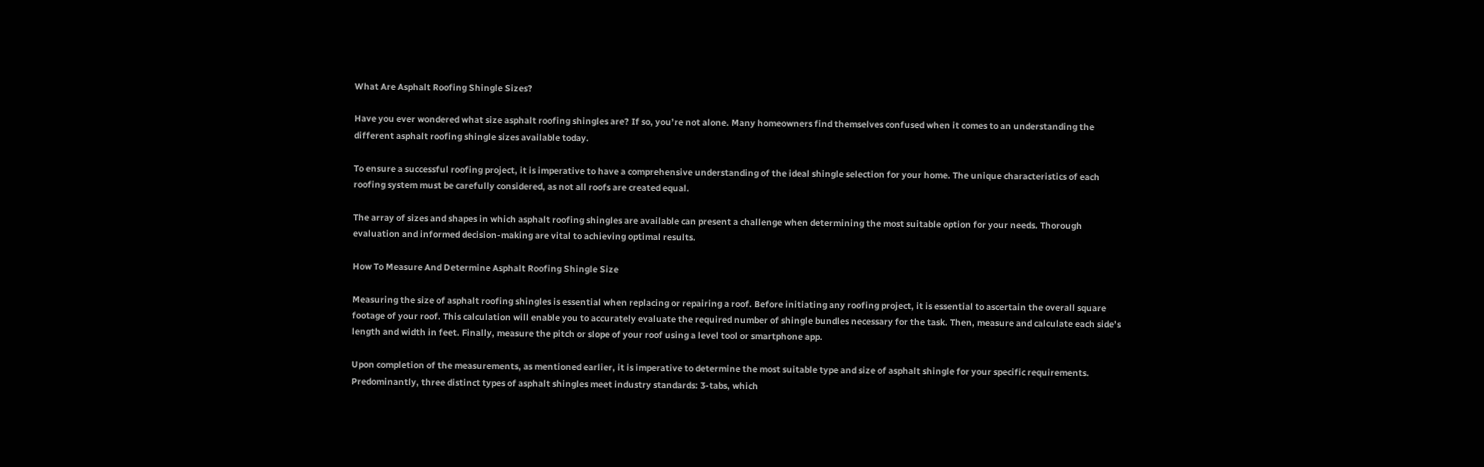What Are Asphalt Roofing Shingle Sizes?

Have you ever wondered what size asphalt roofing shingles are? If so, you’re not alone. Many homeowners find themselves confused when it comes to an understanding the different asphalt roofing shingle sizes available today.

To ensure a successful roofing project, it is imperative to have a comprehensive understanding of the ideal shingle selection for your home. The unique characteristics of each roofing system must be carefully considered, as not all roofs are created equal.

The array of sizes and shapes in which asphalt roofing shingles are available can present a challenge when determining the most suitable option for your needs. Thorough evaluation and informed decision-making are vital to achieving optimal results.

How To Measure And Determine Asphalt Roofing Shingle Size

Measuring the size of asphalt roofing shingles is essential when replacing or repairing a roof. Before initiating any roofing project, it is essential to ascertain the overall square footage of your roof. This calculation will enable you to accurately evaluate the required number of shingle bundles necessary for the task. Then, measure and calculate each side’s length and width in feet. Finally, measure the pitch or slope of your roof using a level tool or smartphone app.

Upon completion of the measurements, as mentioned earlier, it is imperative to determine the most suitable type and size of asphalt shingle for your specific requirements. Predominantly, three distinct types of asphalt shingles meet industry standards: 3-tabs, which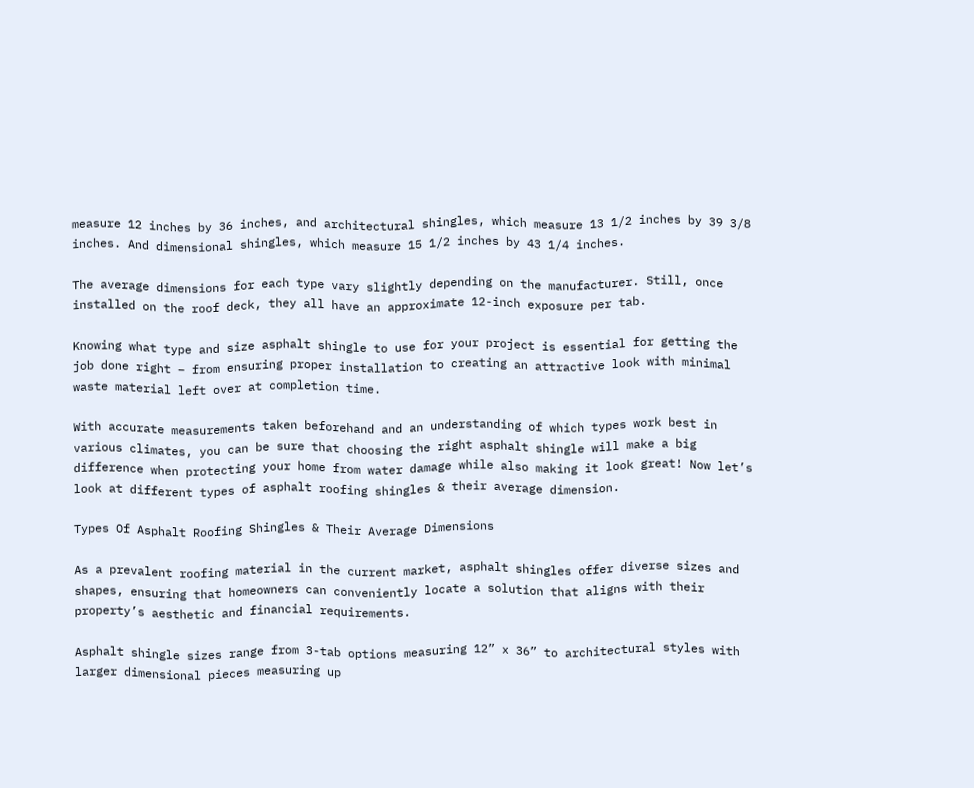measure 12 inches by 36 inches, and architectural shingles, which measure 13 1/2 inches by 39 3/8 inches. And dimensional shingles, which measure 15 1/2 inches by 43 1/4 inches.

The average dimensions for each type vary slightly depending on the manufacturer. Still, once installed on the roof deck, they all have an approximate 12-inch exposure per tab.

Knowing what type and size asphalt shingle to use for your project is essential for getting the job done right – from ensuring proper installation to creating an attractive look with minimal waste material left over at completion time.

With accurate measurements taken beforehand and an understanding of which types work best in various climates, you can be sure that choosing the right asphalt shingle will make a big difference when protecting your home from water damage while also making it look great! Now let’s look at different types of asphalt roofing shingles & their average dimension.

Types Of Asphalt Roofing Shingles & Their Average Dimensions

As a prevalent roofing material in the current market, asphalt shingles offer diverse sizes and shapes, ensuring that homeowners can conveniently locate a solution that aligns with their property’s aesthetic and financial requirements.

Asphalt shingle sizes range from 3-tab options measuring 12” x 36” to architectural styles with larger dimensional pieces measuring up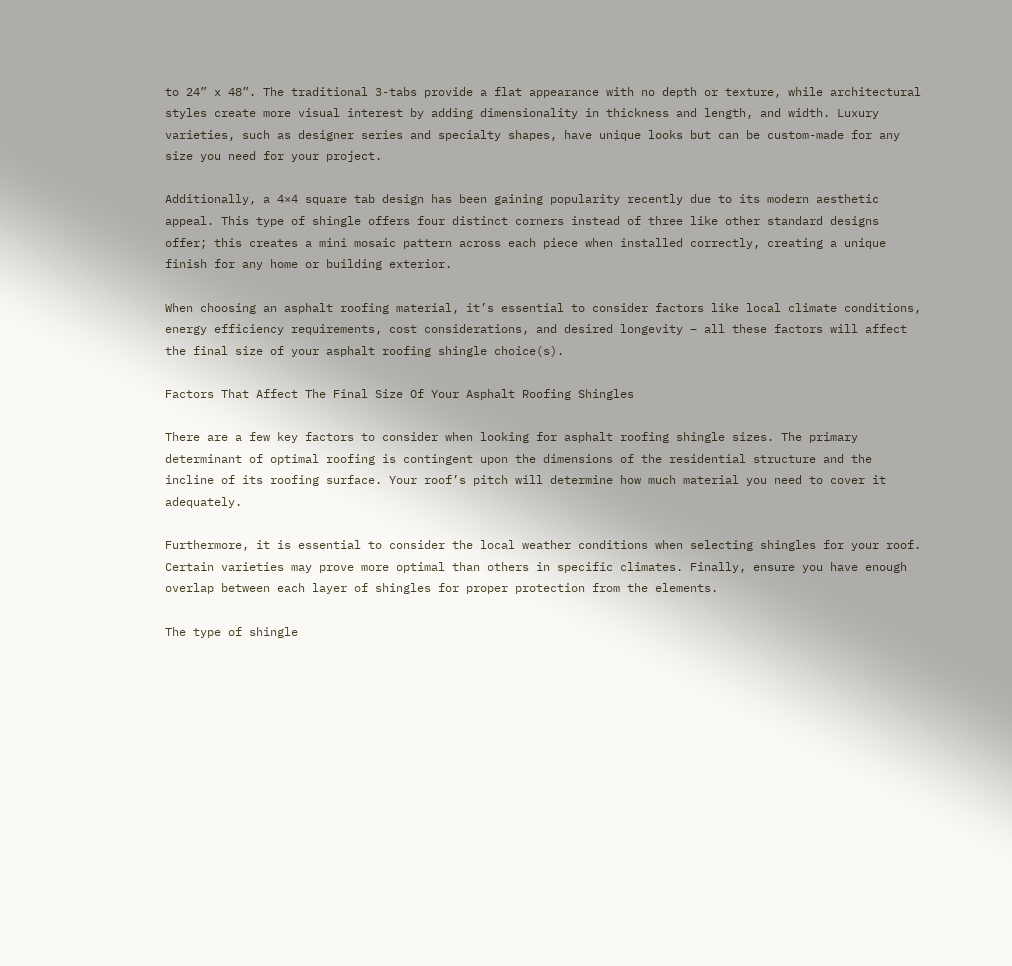to 24” x 48”. The traditional 3-tabs provide a flat appearance with no depth or texture, while architectural styles create more visual interest by adding dimensionality in thickness and length, and width. Luxury varieties, such as designer series and specialty shapes, have unique looks but can be custom-made for any size you need for your project.

Additionally, a 4×4 square tab design has been gaining popularity recently due to its modern aesthetic appeal. This type of shingle offers four distinct corners instead of three like other standard designs offer; this creates a mini mosaic pattern across each piece when installed correctly, creating a unique finish for any home or building exterior.

When choosing an asphalt roofing material, it’s essential to consider factors like local climate conditions, energy efficiency requirements, cost considerations, and desired longevity – all these factors will affect the final size of your asphalt roofing shingle choice(s).

Factors That Affect The Final Size Of Your Asphalt Roofing Shingles

There are a few key factors to consider when looking for asphalt roofing shingle sizes. The primary determinant of optimal roofing is contingent upon the dimensions of the residential structure and the incline of its roofing surface. Your roof’s pitch will determine how much material you need to cover it adequately.

Furthermore, it is essential to consider the local weather conditions when selecting shingles for your roof. Certain varieties may prove more optimal than others in specific climates. Finally, ensure you have enough overlap between each layer of shingles for proper protection from the elements.

The type of shingle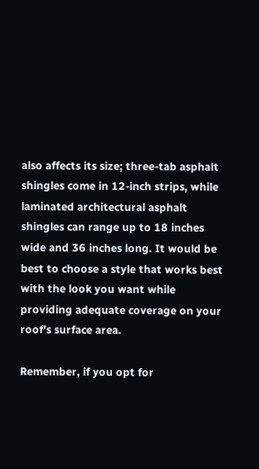also affects its size; three-tab asphalt shingles come in 12-inch strips, while laminated architectural asphalt shingles can range up to 18 inches wide and 36 inches long. It would be best to choose a style that works best with the look you want while providing adequate coverage on your roof’s surface area.

Remember, if you opt for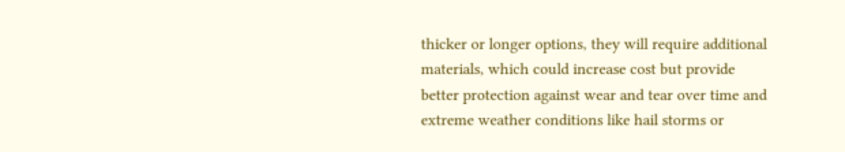thicker or longer options, they will require additional materials, which could increase cost but provide better protection against wear and tear over time and extreme weather conditions like hail storms or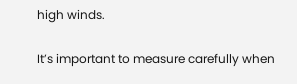high winds.

It’s important to measure carefully when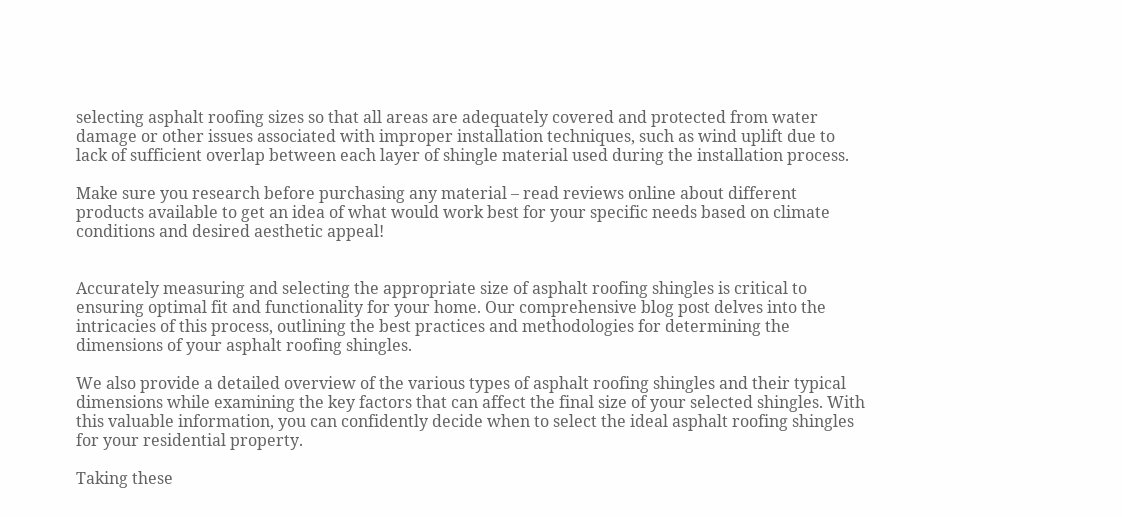selecting asphalt roofing sizes so that all areas are adequately covered and protected from water damage or other issues associated with improper installation techniques, such as wind uplift due to lack of sufficient overlap between each layer of shingle material used during the installation process.

Make sure you research before purchasing any material – read reviews online about different products available to get an idea of what would work best for your specific needs based on climate conditions and desired aesthetic appeal!


Accurately measuring and selecting the appropriate size of asphalt roofing shingles is critical to ensuring optimal fit and functionality for your home. Our comprehensive blog post delves into the intricacies of this process, outlining the best practices and methodologies for determining the dimensions of your asphalt roofing shingles.

We also provide a detailed overview of the various types of asphalt roofing shingles and their typical dimensions while examining the key factors that can affect the final size of your selected shingles. With this valuable information, you can confidently decide when to select the ideal asphalt roofing shingles for your residential property.

Taking these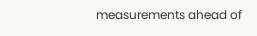measurements ahead of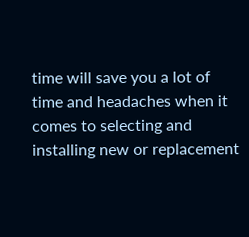time will save you a lot of time and headaches when it comes to selecting and installing new or replacement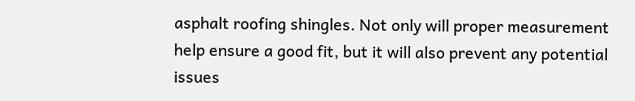asphalt roofing shingles. Not only will proper measurement help ensure a good fit, but it will also prevent any potential issues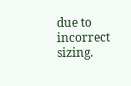due to incorrect sizing.